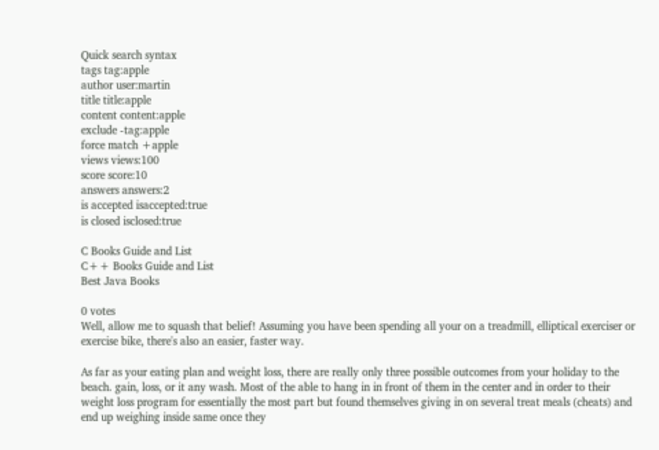Quick search syntax
tags tag:apple
author user:martin
title title:apple
content content:apple
exclude -tag:apple
force match +apple
views views:100
score score:10
answers answers:2
is accepted isaccepted:true
is closed isclosed:true

C Books Guide and List
C++ Books Guide and List
Best Java Books

0 votes
Well, allow me to squash that belief! Assuming you have been spending all your on a treadmill, elliptical exerciser or exercise bike, there's also an easier, faster way.

As far as your eating plan and weight loss, there are really only three possible outcomes from your holiday to the beach. gain, loss, or it any wash. Most of the able to hang in in front of them in the center and in order to their weight loss program for essentially the most part but found themselves giving in on several treat meals (cheats) and end up weighing inside same once they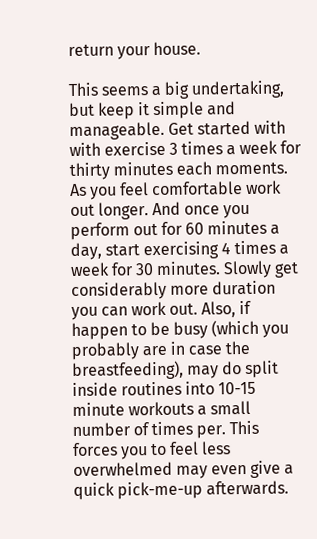return your house.

This seems a big undertaking, but keep it simple and manageable. Get started with with exercise 3 times a week for thirty minutes each moments. As you feel comfortable work out longer. And once you perform out for 60 minutes a day, start exercising 4 times a week for 30 minutes. Slowly get considerably more duration you can work out. Also, if happen to be busy (which you probably are in case the breastfeeding), may do split inside routines into 10-15 minute workouts a small number of times per. This forces you to feel less overwhelmed may even give a quick pick-me-up afterwards.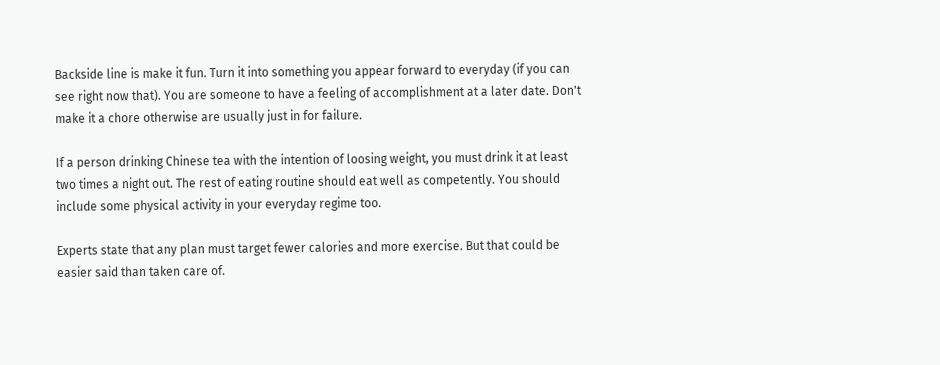Backside line is make it fun. Turn it into something you appear forward to everyday (if you can see right now that). You are someone to have a feeling of accomplishment at a later date. Don't make it a chore otherwise are usually just in for failure.

If a person drinking Chinese tea with the intention of loosing weight, you must drink it at least two times a night out. The rest of eating routine should eat well as competently. You should include some physical activity in your everyday regime too.

Experts state that any plan must target fewer calories and more exercise. But that could be easier said than taken care of.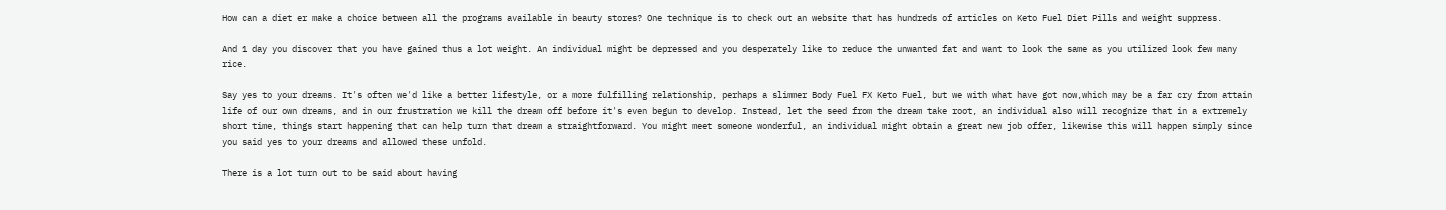How can a diet er make a choice between all the programs available in beauty stores? One technique is to check out an website that has hundreds of articles on Keto Fuel Diet Pills and weight suppress.

And 1 day you discover that you have gained thus a lot weight. An individual might be depressed and you desperately like to reduce the unwanted fat and want to look the same as you utilized look few many rice.

Say yes to your dreams. It's often we'd like a better lifestyle, or a more fulfilling relationship, perhaps a slimmer Body Fuel FX Keto Fuel, but we with what have got now,which may be a far cry from attain life of our own dreams, and in our frustration we kill the dream off before it's even begun to develop. Instead, let the seed from the dream take root, an individual also will recognize that in a extremely short time, things start happening that can help turn that dream a straightforward. You might meet someone wonderful, an individual might obtain a great new job offer, likewise this will happen simply since you said yes to your dreams and allowed these unfold.

There is a lot turn out to be said about having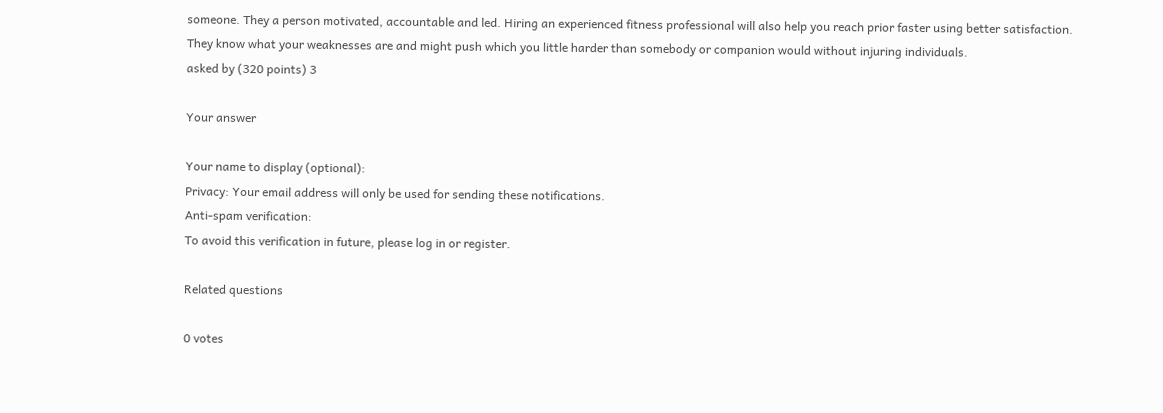someone. They a person motivated, accountable and led. Hiring an experienced fitness professional will also help you reach prior faster using better satisfaction. They know what your weaknesses are and might push which you little harder than somebody or companion would without injuring individuals.
asked by (320 points) 3

Your answer

Your name to display (optional):
Privacy: Your email address will only be used for sending these notifications.
Anti-spam verification:
To avoid this verification in future, please log in or register.

Related questions

0 votes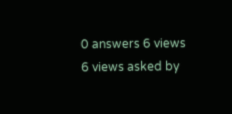0 answers 6 views
6 views asked by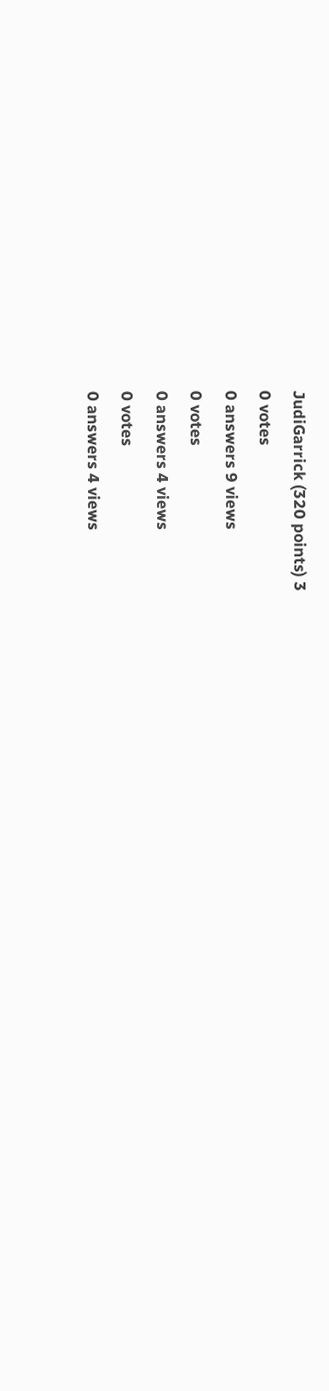JudiGarrick (320 points) 3
0 votes
0 answers 9 views
0 votes
0 answers 4 views
0 votes
0 answers 4 views